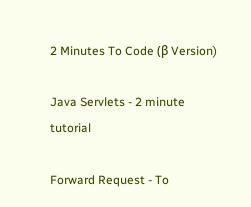2 Minutes To Code (β Version)

Java Servlets - 2 minute tutorial

Forward Request - To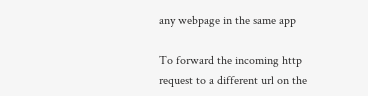any webpage in the same app

To forward the incoming http request to a different url on the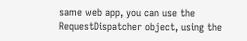same web app, you can use the RequestDispatcher object, using the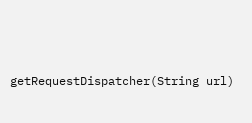getRequestDispatcher(String url)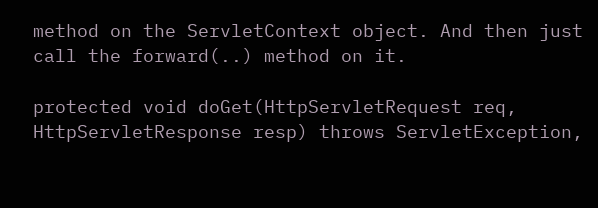method on the ServletContext object. And then just call the forward(..) method on it.

protected void doGet(HttpServletRequest req, HttpServletResponse resp) throws ServletException,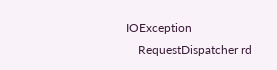IOException
    RequestDispatcher rd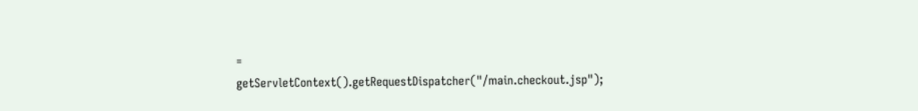= getServletContext().getRequestDispatcher("/main.checkout.jsp");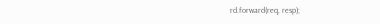rd.forward(req, resp);